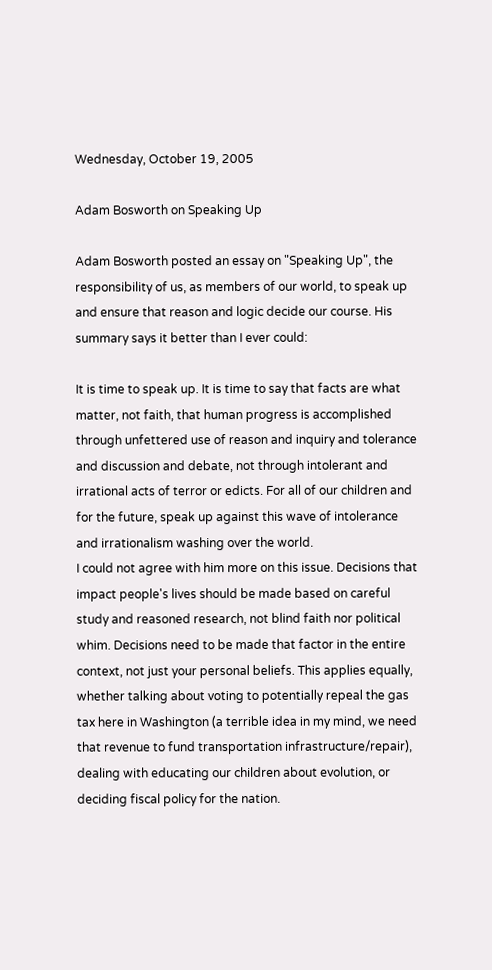Wednesday, October 19, 2005

Adam Bosworth on Speaking Up

Adam Bosworth posted an essay on "Speaking Up", the responsibility of us, as members of our world, to speak up and ensure that reason and logic decide our course. His summary says it better than I ever could:

It is time to speak up. It is time to say that facts are what matter, not faith, that human progress is accomplished through unfettered use of reason and inquiry and tolerance and discussion and debate, not through intolerant and irrational acts of terror or edicts. For all of our children and for the future, speak up against this wave of intolerance and irrationalism washing over the world.
I could not agree with him more on this issue. Decisions that impact people's lives should be made based on careful study and reasoned research, not blind faith nor political whim. Decisions need to be made that factor in the entire context, not just your personal beliefs. This applies equally, whether talking about voting to potentially repeal the gas tax here in Washington (a terrible idea in my mind, we need that revenue to fund transportation infrastructure/repair), dealing with educating our children about evolution, or deciding fiscal policy for the nation.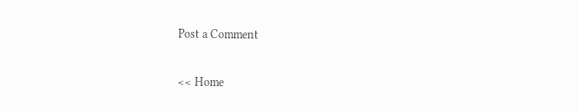Post a Comment

<< Home